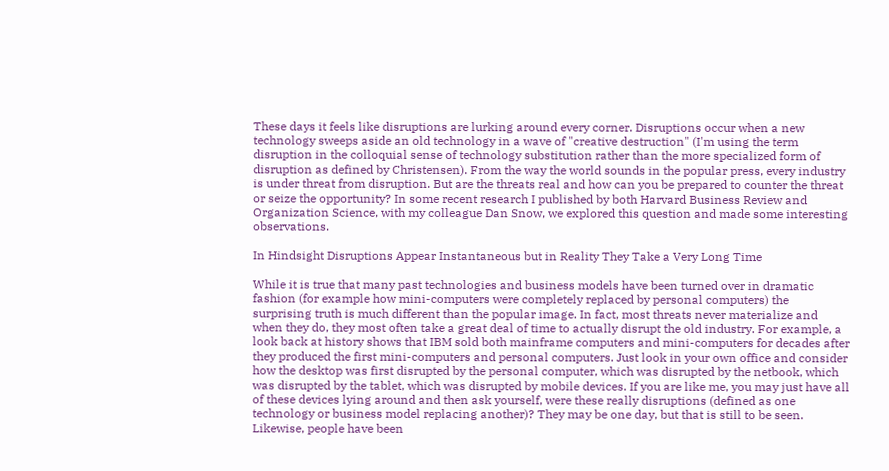These days it feels like disruptions are lurking around every corner. Disruptions occur when a new technology sweeps aside an old technology in a wave of "creative destruction" (I'm using the term disruption in the colloquial sense of technology substitution rather than the more specialized form of disruption as defined by Christensen). From the way the world sounds in the popular press, every industry is under threat from disruption. But are the threats real and how can you be prepared to counter the threat or seize the opportunity? In some recent research I published by both Harvard Business Review and Organization Science, with my colleague Dan Snow, we explored this question and made some interesting observations.

In Hindsight Disruptions Appear Instantaneous but in Reality They Take a Very Long Time

While it is true that many past technologies and business models have been turned over in dramatic fashion (for example how mini-computers were completely replaced by personal computers) the surprising truth is much different than the popular image. In fact, most threats never materialize and when they do, they most often take a great deal of time to actually disrupt the old industry. For example, a look back at history shows that IBM sold both mainframe computers and mini-computers for decades after they produced the first mini-computers and personal computers. Just look in your own office and consider how the desktop was first disrupted by the personal computer, which was disrupted by the netbook, which was disrupted by the tablet, which was disrupted by mobile devices. If you are like me, you may just have all of these devices lying around and then ask yourself, were these really disruptions (defined as one technology or business model replacing another)? They may be one day, but that is still to be seen. Likewise, people have been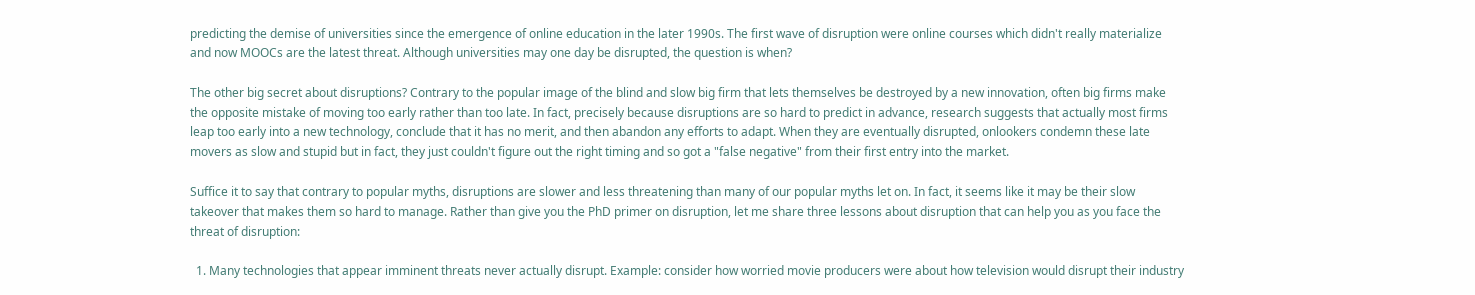predicting the demise of universities since the emergence of online education in the later 1990s. The first wave of disruption were online courses which didn't really materialize and now MOOCs are the latest threat. Although universities may one day be disrupted, the question is when?

The other big secret about disruptions? Contrary to the popular image of the blind and slow big firm that lets themselves be destroyed by a new innovation, often big firms make the opposite mistake of moving too early rather than too late. In fact, precisely because disruptions are so hard to predict in advance, research suggests that actually most firms leap too early into a new technology, conclude that it has no merit, and then abandon any efforts to adapt. When they are eventually disrupted, onlookers condemn these late movers as slow and stupid but in fact, they just couldn't figure out the right timing and so got a "false negative" from their first entry into the market.

Suffice it to say that contrary to popular myths, disruptions are slower and less threatening than many of our popular myths let on. In fact, it seems like it may be their slow takeover that makes them so hard to manage. Rather than give you the PhD primer on disruption, let me share three lessons about disruption that can help you as you face the threat of disruption:

  1. Many technologies that appear imminent threats never actually disrupt. Example: consider how worried movie producers were about how television would disrupt their industry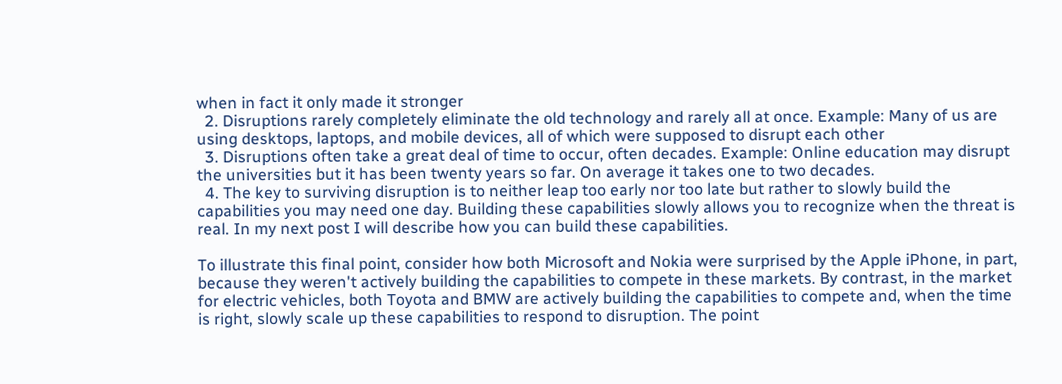when in fact it only made it stronger
  2. Disruptions rarely completely eliminate the old technology and rarely all at once. Example: Many of us are using desktops, laptops, and mobile devices, all of which were supposed to disrupt each other
  3. Disruptions often take a great deal of time to occur, often decades. Example: Online education may disrupt the universities but it has been twenty years so far. On average it takes one to two decades.
  4. The key to surviving disruption is to neither leap too early nor too late but rather to slowly build the capabilities you may need one day. Building these capabilities slowly allows you to recognize when the threat is real. In my next post I will describe how you can build these capabilities.

To illustrate this final point, consider how both Microsoft and Nokia were surprised by the Apple iPhone, in part, because they weren't actively building the capabilities to compete in these markets. By contrast, in the market for electric vehicles, both Toyota and BMW are actively building the capabilities to compete and, when the time is right, slowly scale up these capabilities to respond to disruption. The point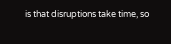is that disruptions take time, so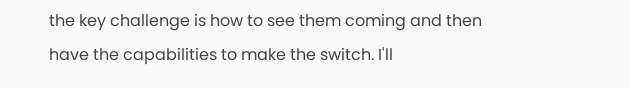the key challenge is how to see them coming and then have the capabilities to make the switch. I'll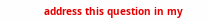address this question in my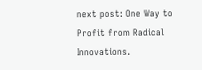next post: One Way to Profit from Radical Innovations.